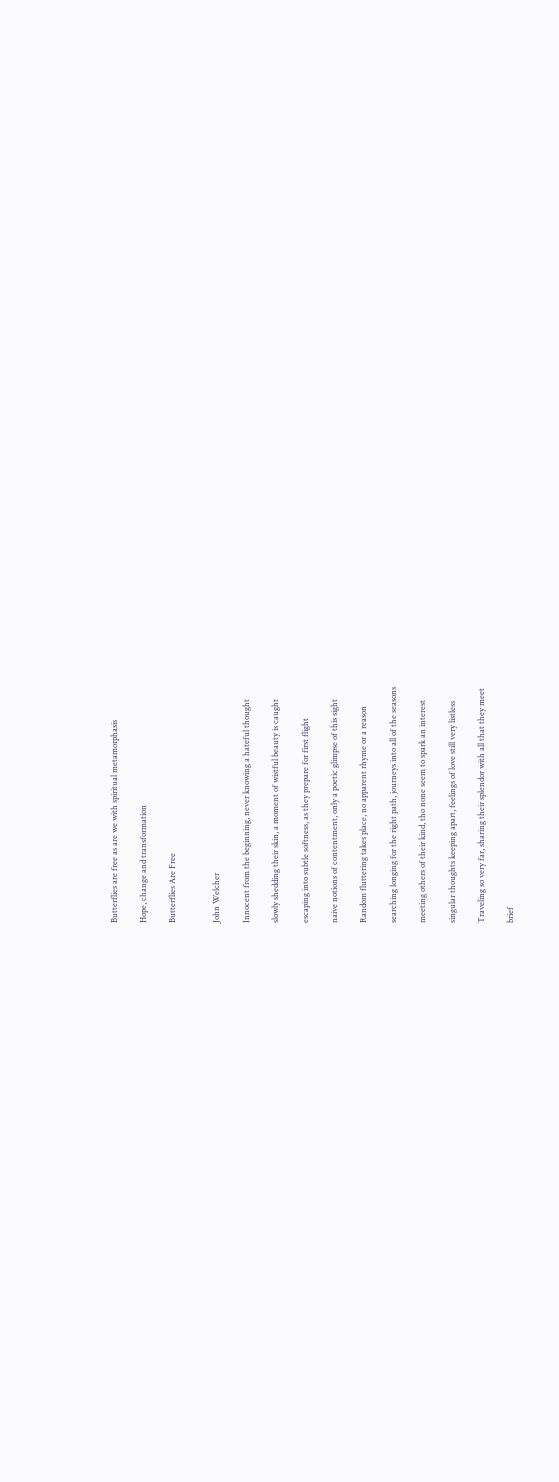Butterflies are free as are we with spiritual metamorphasis

Hope, change and transformation

Butterflies Are Free


John Welcher

Innocent from the beginning, never knowing a hateful thought

slowly shedding their skin, a moment of wistful beauty is caught

escaping into subtle softness, as they prepare for first flight

naive notions of contentment, only a poetic glimpse of this sight

Random fluttering takes place, no apparent rhyme or a reason

searching longing for the right path, journeys into all of the seasons

meeting others of their kind, tho none seem to spark an interest

singular thoughts keeping apart, feelings of love still very listless

Traveling so very far, sharing their splendor with all that they meet

brief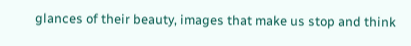glances of their beauty, images that make us stop and think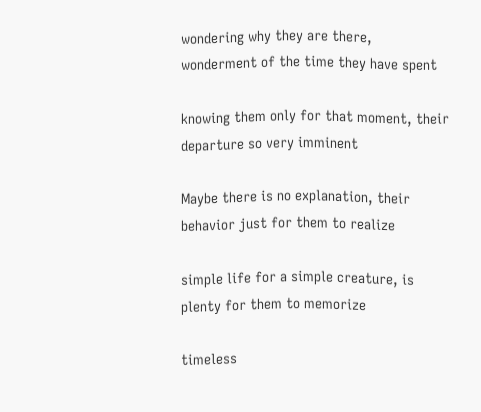wondering why they are there, wonderment of the time they have spent

knowing them only for that moment, their departure so very imminent

Maybe there is no explanation, their behavior just for them to realize

simple life for a simple creature, is plenty for them to memorize

timeless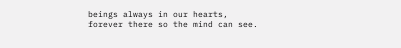beings always in our hearts, forever there so the mind can see.